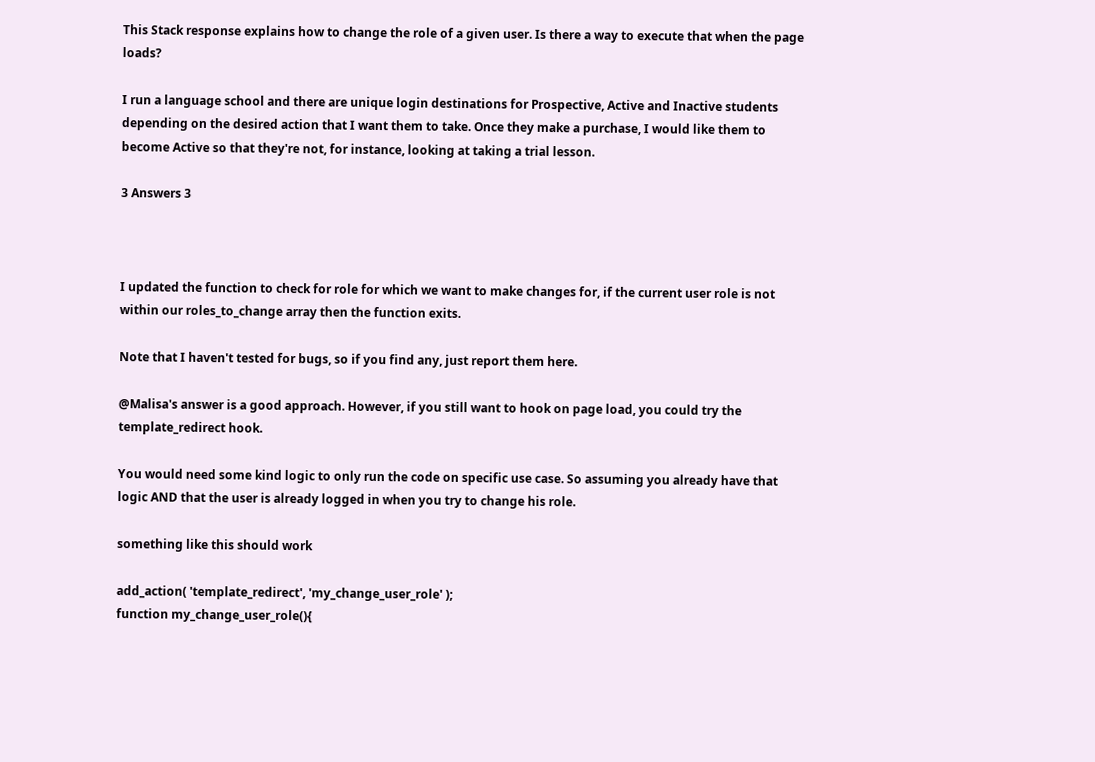This Stack response explains how to change the role of a given user. Is there a way to execute that when the page loads?

I run a language school and there are unique login destinations for Prospective, Active and Inactive students depending on the desired action that I want them to take. Once they make a purchase, I would like them to become Active so that they're not, for instance, looking at taking a trial lesson.

3 Answers 3



I updated the function to check for role for which we want to make changes for, if the current user role is not within our roles_to_change array then the function exits.

Note that I haven't tested for bugs, so if you find any, just report them here.

@Malisa's answer is a good approach. However, if you still want to hook on page load, you could try the template_redirect hook.

You would need some kind logic to only run the code on specific use case. So assuming you already have that logic AND that the user is already logged in when you try to change his role.

something like this should work

add_action( 'template_redirect', 'my_change_user_role' );
function my_change_user_role(){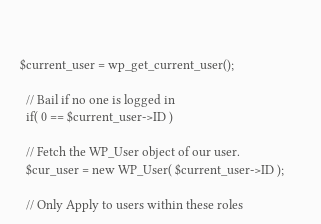$current_user = wp_get_current_user();

  // Bail if no one is logged in
  if( 0 == $current_user->ID )

  // Fetch the WP_User object of our user.
  $cur_user = new WP_User( $current_user->ID );

  // Only Apply to users within these roles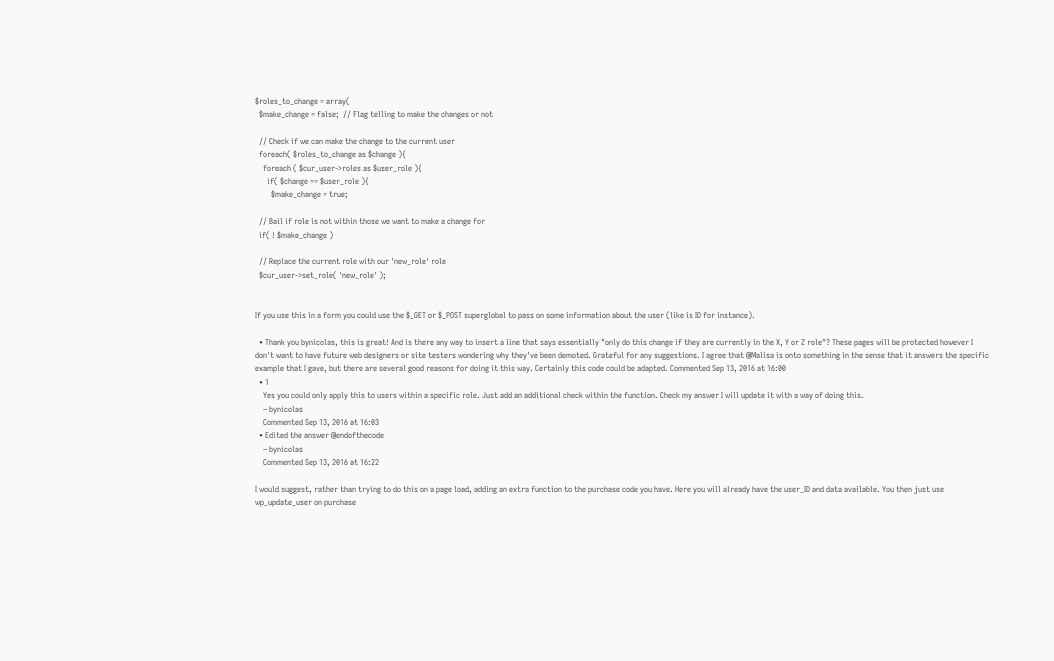$roles_to_change = array(
  $make_change = false;  // Flag telling to make the changes or not

  // Check if we can make the change to the current user
  foreach( $roles_to_change as $change ){
    foreach ( $cur_user->roles as $user_role ){
      if( $change == $user_role ){
        $make_change = true;

  // Bail if role is not within those we want to make a change for
  if( ! $make_change )

  // Replace the current role with our 'new_role' role
  $cur_user->set_role( 'new_role' );


If you use this in a form you could use the $_GET or $_POST superglobal to pass on some information about the user (like is ID for instance).

  • Thank you bynicolas, this is great! And is there any way to insert a line that says essentially "only do this change if they are currently in the X, Y or Z role"? These pages will be protected however I don't want to have future web designers or site testers wondering why they've been demoted. Grateful for any suggestions. I agree that @Malisa is onto something in the sense that it answers the specific example that I gave, but there are several good reasons for doing it this way. Certainly this code could be adapted. Commented Sep 13, 2016 at 16:00
  • 1
    Yes you could only apply this to users within a specific role. Just add an additional check within the function. Check my answer I will update it with a way of doing this.
    – bynicolas
    Commented Sep 13, 2016 at 16:03
  • Edited the answer @endofthecode
    – bynicolas
    Commented Sep 13, 2016 at 16:22

I would suggest, rather than trying to do this on a page load, adding an extra function to the purchase code you have. Here you will already have the user_ID and data available. You then just use wp_update_user on purchase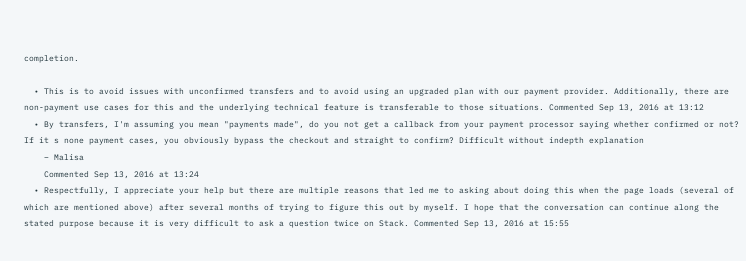completion.

  • This is to avoid issues with unconfirmed transfers and to avoid using an upgraded plan with our payment provider. Additionally, there are non-payment use cases for this and the underlying technical feature is transferable to those situations. Commented Sep 13, 2016 at 13:12
  • By transfers, I'm assuming you mean "payments made", do you not get a callback from your payment processor saying whether confirmed or not? If it s none payment cases, you obviously bypass the checkout and straight to confirm? Difficult without indepth explanation
    – Malisa
    Commented Sep 13, 2016 at 13:24
  • Respectfully, I appreciate your help but there are multiple reasons that led me to asking about doing this when the page loads (several of which are mentioned above) after several months of trying to figure this out by myself. I hope that the conversation can continue along the stated purpose because it is very difficult to ask a question twice on Stack. Commented Sep 13, 2016 at 15:55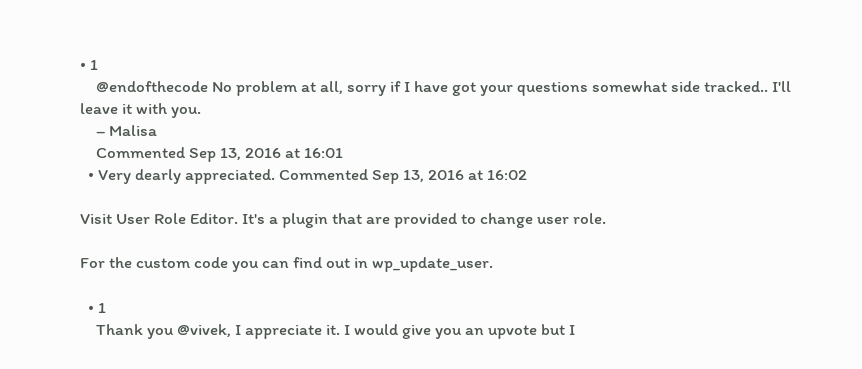• 1
    @endofthecode No problem at all, sorry if I have got your questions somewhat side tracked.. I'll leave it with you.
    – Malisa
    Commented Sep 13, 2016 at 16:01
  • Very dearly appreciated. Commented Sep 13, 2016 at 16:02

Visit User Role Editor. It's a plugin that are provided to change user role.

For the custom code you can find out in wp_update_user.

  • 1
    Thank you @vivek, I appreciate it. I would give you an upvote but I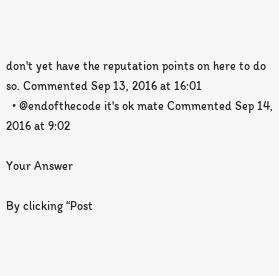don't yet have the reputation points on here to do so. Commented Sep 13, 2016 at 16:01
  • @endofthecode it's ok mate Commented Sep 14, 2016 at 9:02

Your Answer

By clicking “Post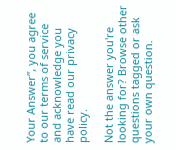Your Answer”, you agree to our terms of service and acknowledge you have read our privacy policy.

Not the answer you're looking for? Browse other questions tagged or ask your own question.